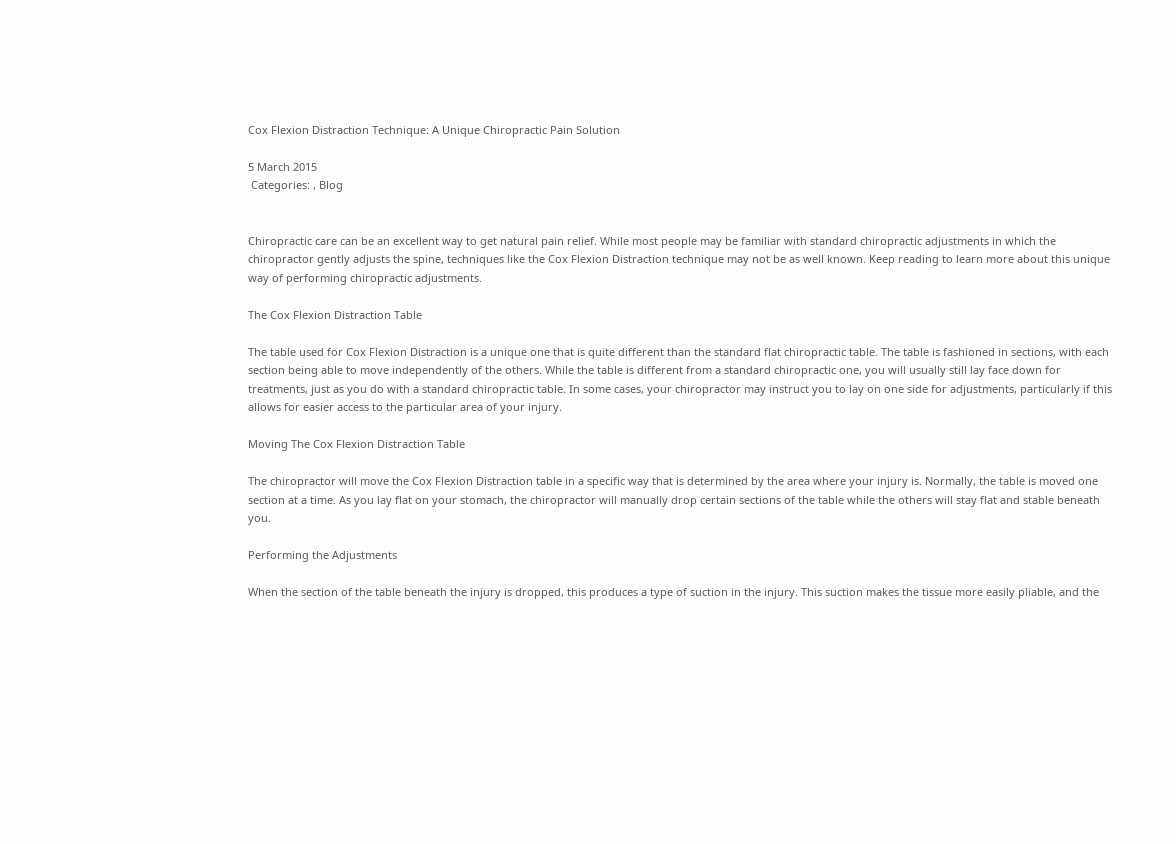Cox Flexion Distraction Technique: A Unique Chiropractic Pain Solution

5 March 2015
 Categories: , Blog


Chiropractic care can be an excellent way to get natural pain relief. While most people may be familiar with standard chiropractic adjustments in which the chiropractor gently adjusts the spine, techniques like the Cox Flexion Distraction technique may not be as well known. Keep reading to learn more about this unique way of performing chiropractic adjustments.

The Cox Flexion Distraction Table

The table used for Cox Flexion Distraction is a unique one that is quite different than the standard flat chiropractic table. The table is fashioned in sections, with each section being able to move independently of the others. While the table is different from a standard chiropractic one, you will usually still lay face down for treatments, just as you do with a standard chiropractic table. In some cases, your chiropractor may instruct you to lay on one side for adjustments, particularly if this allows for easier access to the particular area of your injury.

Moving The Cox Flexion Distraction Table

The chiropractor will move the Cox Flexion Distraction table in a specific way that is determined by the area where your injury is. Normally, the table is moved one section at a time. As you lay flat on your stomach, the chiropractor will manually drop certain sections of the table while the others will stay flat and stable beneath you.

Performing the Adjustments

When the section of the table beneath the injury is dropped, this produces a type of suction in the injury. This suction makes the tissue more easily pliable, and the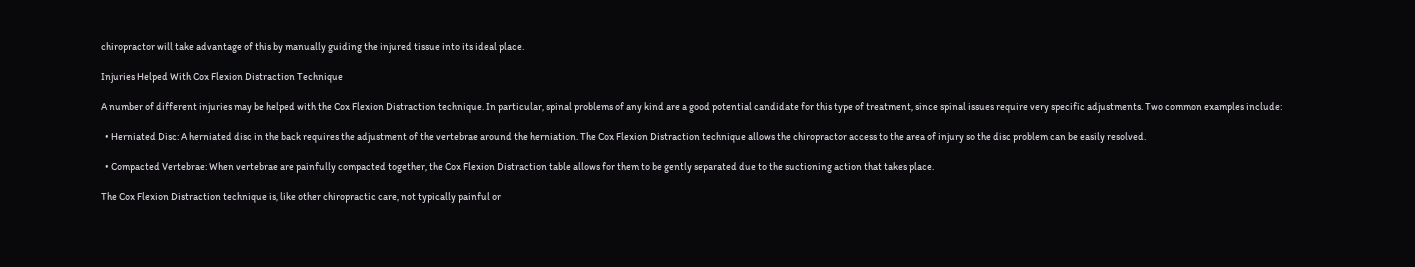chiropractor will take advantage of this by manually guiding the injured tissue into its ideal place.

Injuries Helped With Cox Flexion Distraction Technique

A number of different injuries may be helped with the Cox Flexion Distraction technique. In particular, spinal problems of any kind are a good potential candidate for this type of treatment, since spinal issues require very specific adjustments. Two common examples include:

  • Herniated Disc: A herniated disc in the back requires the adjustment of the vertebrae around the herniation. The Cox Flexion Distraction technique allows the chiropractor access to the area of injury so the disc problem can be easily resolved.

  • Compacted Vertebrae: When vertebrae are painfully compacted together, the Cox Flexion Distraction table allows for them to be gently separated due to the suctioning action that takes place.

The Cox Flexion Distraction technique is, like other chiropractic care, not typically painful or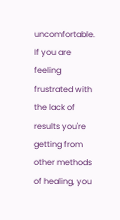uncomfortable. If you are feeling frustrated with the lack of results you're getting from other methods of healing, you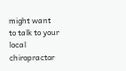might want to talk to your local chiropractor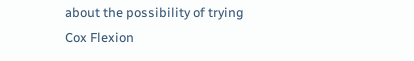about the possibility of trying Cox Flexion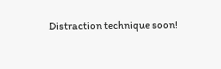Distraction technique soon!